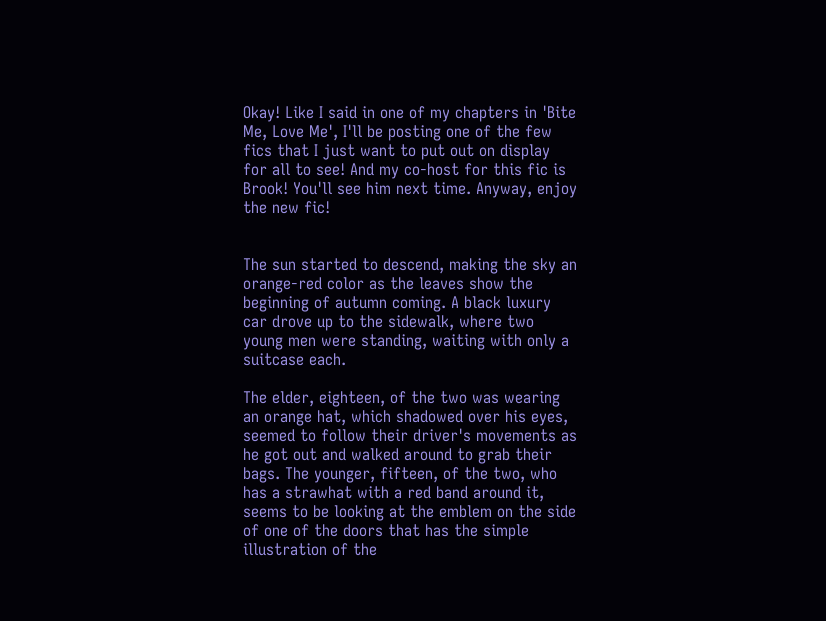Okay! Like I said in one of my chapters in 'Bite Me, Love Me', I'll be posting one of the few fics that I just want to put out on display for all to see! And my co-host for this fic is Brook! You'll see him next time. Anyway, enjoy the new fic!


The sun started to descend, making the sky an orange-red color as the leaves show the beginning of autumn coming. A black luxury car drove up to the sidewalk, where two young men were standing, waiting with only a suitcase each.

The elder, eighteen, of the two was wearing an orange hat, which shadowed over his eyes, seemed to follow their driver's movements as he got out and walked around to grab their bags. The younger, fifteen, of the two, who has a strawhat with a red band around it, seems to be looking at the emblem on the side of one of the doors that has the simple illustration of the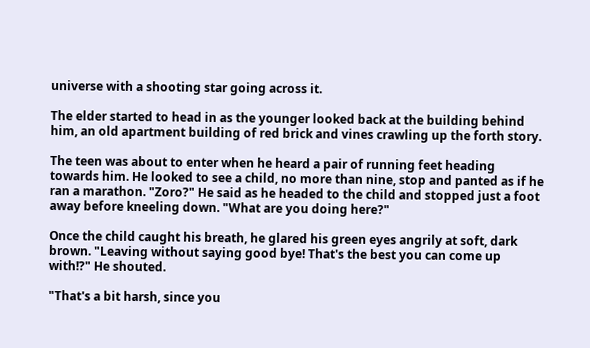universe with a shooting star going across it.

The elder started to head in as the younger looked back at the building behind him, an old apartment building of red brick and vines crawling up the forth story.

The teen was about to enter when he heard a pair of running feet heading towards him. He looked to see a child, no more than nine, stop and panted as if he ran a marathon. "Zoro?" He said as he headed to the child and stopped just a foot away before kneeling down. "What are you doing here?"

Once the child caught his breath, he glared his green eyes angrily at soft, dark brown. "Leaving without saying good bye! That's the best you can come up with!?" He shouted.

"That's a bit harsh, since you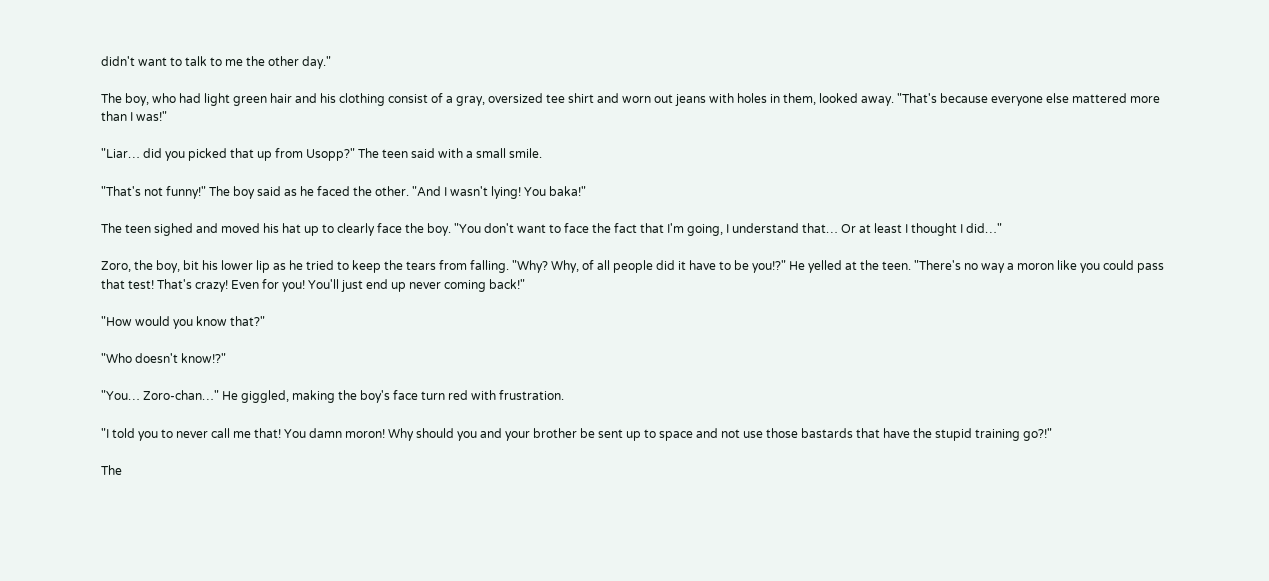didn't want to talk to me the other day."

The boy, who had light green hair and his clothing consist of a gray, oversized tee shirt and worn out jeans with holes in them, looked away. "That's because everyone else mattered more than I was!"

"Liar… did you picked that up from Usopp?" The teen said with a small smile.

"That's not funny!" The boy said as he faced the other. "And I wasn't lying! You baka!"

The teen sighed and moved his hat up to clearly face the boy. "You don't want to face the fact that I'm going, I understand that… Or at least I thought I did…"

Zoro, the boy, bit his lower lip as he tried to keep the tears from falling. "Why? Why, of all people did it have to be you!?" He yelled at the teen. "There's no way a moron like you could pass that test! That's crazy! Even for you! You'll just end up never coming back!"

"How would you know that?"

"Who doesn't know!?"

"You… Zoro-chan…" He giggled, making the boy's face turn red with frustration.

"I told you to never call me that! You damn moron! Why should you and your brother be sent up to space and not use those bastards that have the stupid training go?!"

The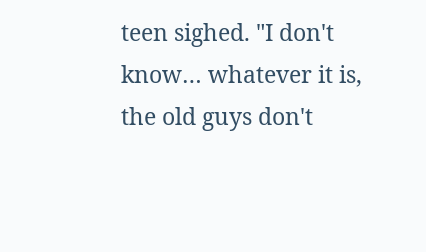teen sighed. "I don't know… whatever it is, the old guys don't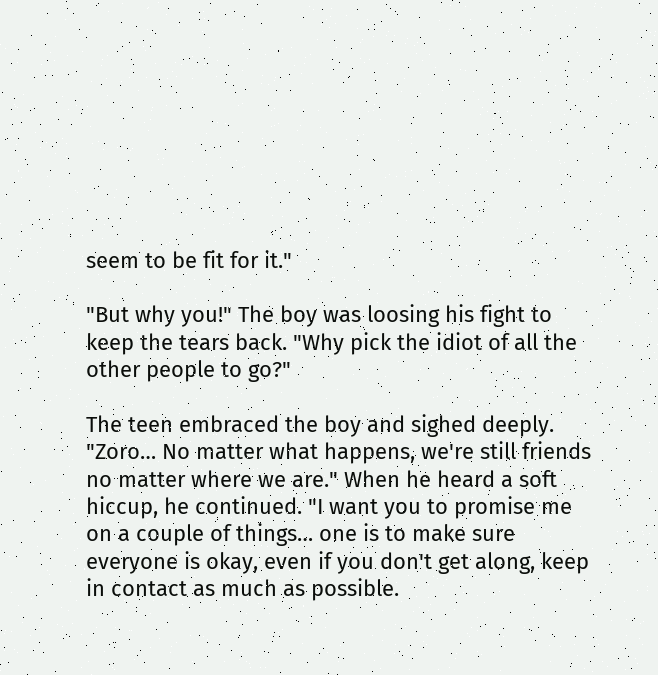seem to be fit for it."

"But why you!" The boy was loosing his fight to keep the tears back. "Why pick the idiot of all the other people to go?"

The teen embraced the boy and sighed deeply. "Zoro… No matter what happens, we're still friends no matter where we are." When he heard a soft hiccup, he continued. "I want you to promise me on a couple of things… one is to make sure everyone is okay, even if you don't get along, keep in contact as much as possible.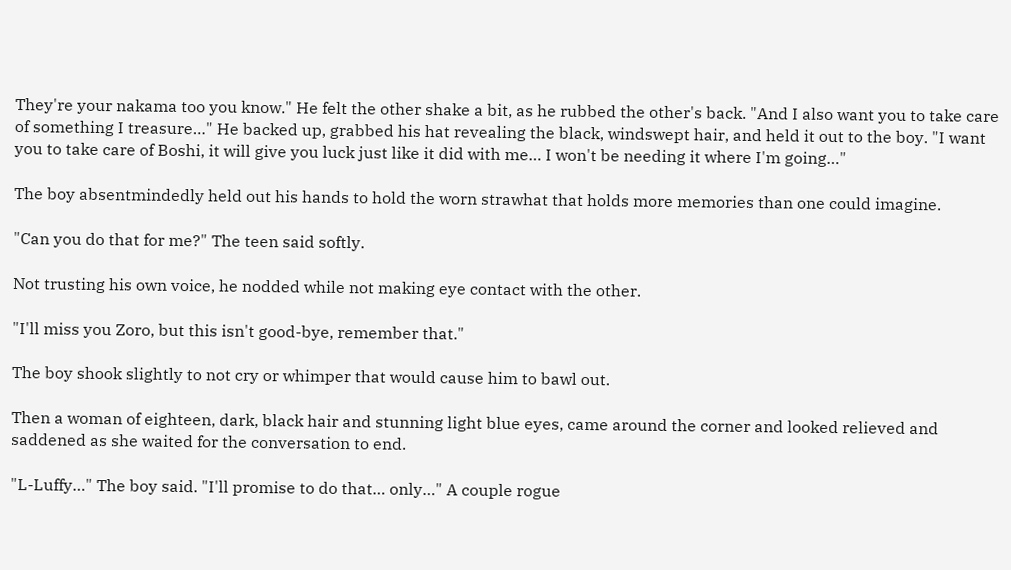They're your nakama too you know." He felt the other shake a bit, as he rubbed the other's back. "And I also want you to take care of something I treasure…" He backed up, grabbed his hat revealing the black, windswept hair, and held it out to the boy. "I want you to take care of Boshi, it will give you luck just like it did with me… I won't be needing it where I'm going…"

The boy absentmindedly held out his hands to hold the worn strawhat that holds more memories than one could imagine.

"Can you do that for me?" The teen said softly.

Not trusting his own voice, he nodded while not making eye contact with the other.

"I'll miss you Zoro, but this isn't good-bye, remember that."

The boy shook slightly to not cry or whimper that would cause him to bawl out.

Then a woman of eighteen, dark, black hair and stunning light blue eyes, came around the corner and looked relieved and saddened as she waited for the conversation to end.

"L-Luffy…" The boy said. "I'll promise to do that… only…" A couple rogue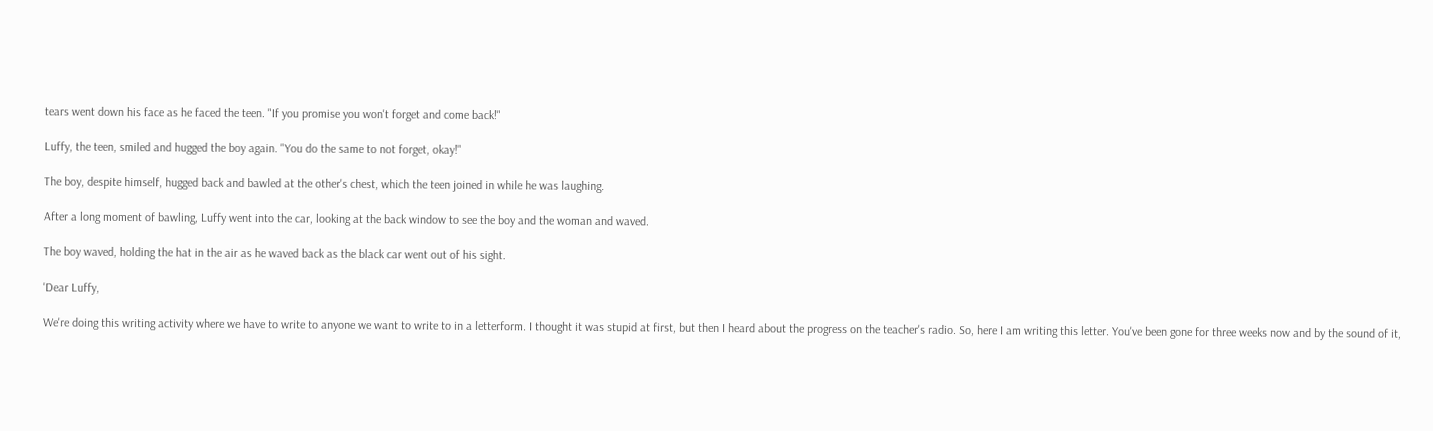tears went down his face as he faced the teen. "If you promise you won't forget and come back!"

Luffy, the teen, smiled and hugged the boy again. "You do the same to not forget, okay!"

The boy, despite himself, hugged back and bawled at the other's chest, which the teen joined in while he was laughing.

After a long moment of bawling, Luffy went into the car, looking at the back window to see the boy and the woman and waved.

The boy waved, holding the hat in the air as he waved back as the black car went out of his sight.

'Dear Luffy,

We're doing this writing activity where we have to write to anyone we want to write to in a letterform. I thought it was stupid at first, but then I heard about the progress on the teacher's radio. So, here I am writing this letter. You've been gone for three weeks now and by the sound of it,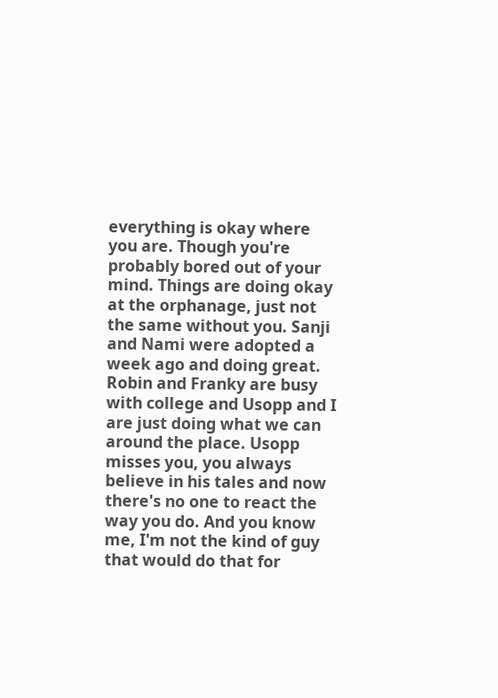everything is okay where you are. Though you're probably bored out of your mind. Things are doing okay at the orphanage, just not the same without you. Sanji and Nami were adopted a week ago and doing great. Robin and Franky are busy with college and Usopp and I are just doing what we can around the place. Usopp misses you, you always believe in his tales and now there's no one to react the way you do. And you know me, I'm not the kind of guy that would do that for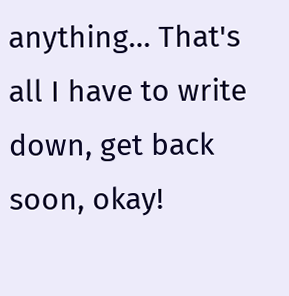anything… That's all I have to write down, get back soon, okay!